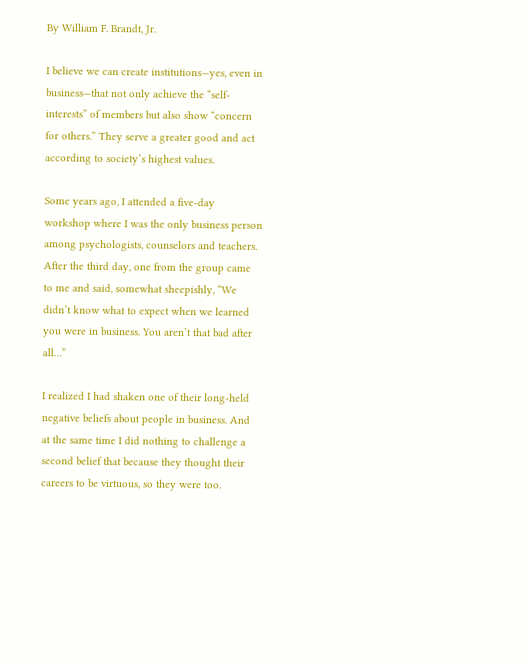By William F. Brandt, Jr.

I believe we can create institutions—yes, even in business—that not only achieve the “self-interests” of members but also show “concern for others.” They serve a greater good and act according to society’s highest values.

Some years ago, I attended a five-day workshop where I was the only business person among psychologists, counselors and teachers. After the third day, one from the group came to me and said, somewhat sheepishly, “We didn’t know what to expect when we learned you were in business. You aren’t that bad after all…”

I realized I had shaken one of their long-held negative beliefs about people in business. And at the same time I did nothing to challenge a second belief that because they thought their careers to be virtuous, so they were too.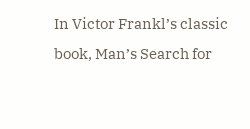In Victor Frankl’s classic book, Man’s Search for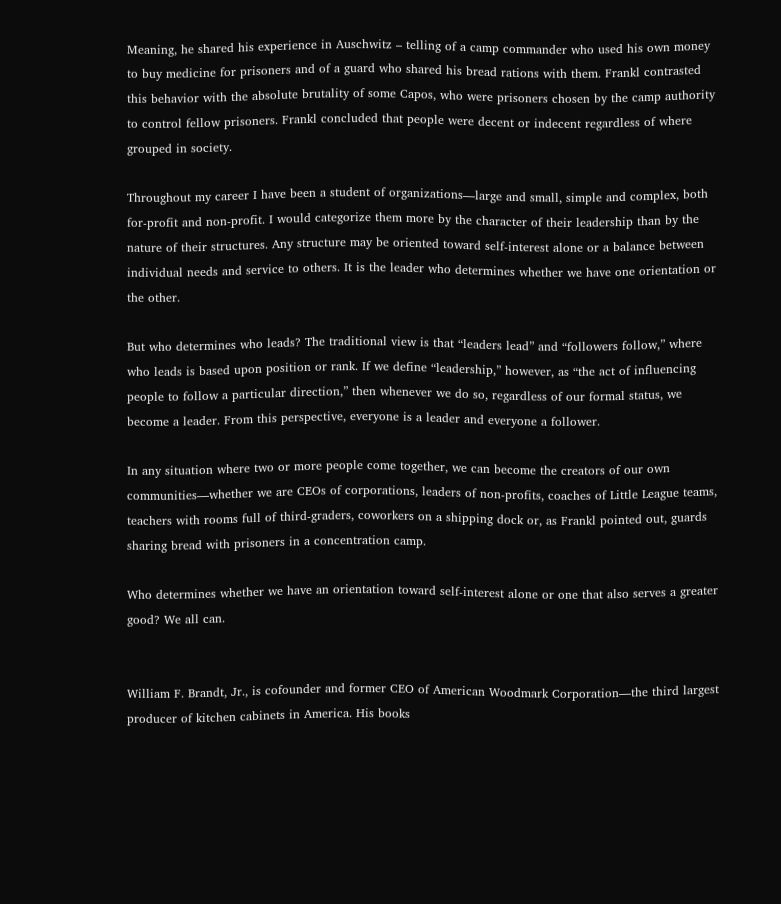Meaning, he shared his experience in Auschwitz – telling of a camp commander who used his own money to buy medicine for prisoners and of a guard who shared his bread rations with them. Frankl contrasted this behavior with the absolute brutality of some Capos, who were prisoners chosen by the camp authority to control fellow prisoners. Frankl concluded that people were decent or indecent regardless of where grouped in society.

Throughout my career I have been a student of organizations—large and small, simple and complex, both for-profit and non-profit. I would categorize them more by the character of their leadership than by the nature of their structures. Any structure may be oriented toward self-interest alone or a balance between individual needs and service to others. It is the leader who determines whether we have one orientation or the other.

But who determines who leads? The traditional view is that “leaders lead” and “followers follow,” where who leads is based upon position or rank. If we define “leadership,” however, as “the act of influencing people to follow a particular direction,” then whenever we do so, regardless of our formal status, we become a leader. From this perspective, everyone is a leader and everyone a follower.

In any situation where two or more people come together, we can become the creators of our own communities—whether we are CEOs of corporations, leaders of non-profits, coaches of Little League teams, teachers with rooms full of third-graders, coworkers on a shipping dock or, as Frankl pointed out, guards sharing bread with prisoners in a concentration camp.

Who determines whether we have an orientation toward self-interest alone or one that also serves a greater good? We all can.


William F. Brandt, Jr., is cofounder and former CEO of American Woodmark Corporation—the third largest producer of kitchen cabinets in America. His books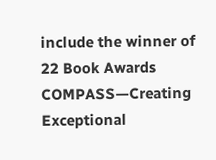include the winner of 22 Book Awards COMPASS—Creating Exceptional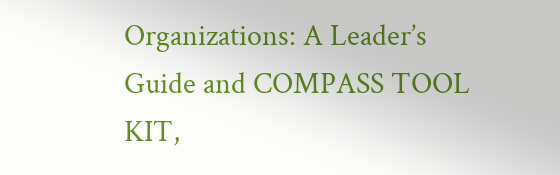Organizations: A Leader’s Guide and COMPASS TOOL KIT,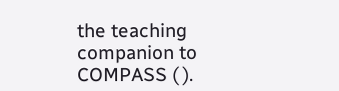the teaching companion to COMPASS ( ).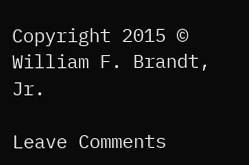Copyright 2015 © William F. Brandt, Jr.

Leave Comments